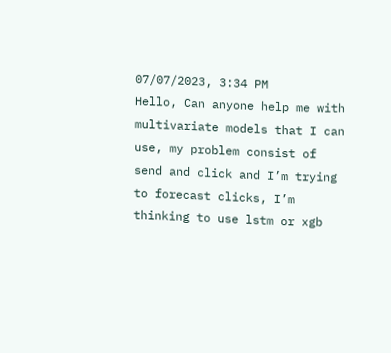07/07/2023, 3:34 PM
Hello, Can anyone help me with multivariate models that I can use, my problem consist of send and click and I’m trying to forecast clicks, I’m thinking to use lstm or xgb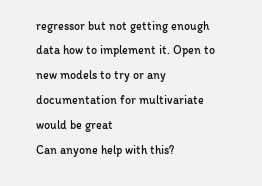regressor but not getting enough data how to implement it. Open to new models to try or any documentation for multivariate would be great
Can anyone help with this?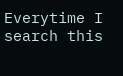Everytime I search this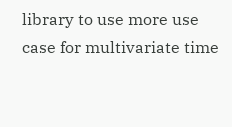library to use more use case for multivariate time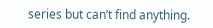series but can’t find anything.